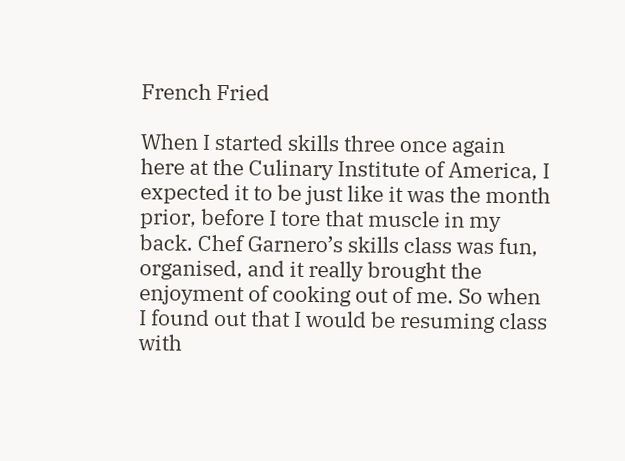French Fried

When I started skills three once again here at the Culinary Institute of America, I expected it to be just like it was the month prior, before I tore that muscle in my back. Chef Garnero’s skills class was fun, organised, and it really brought the enjoyment of cooking out of me. So when I found out that I would be resuming class with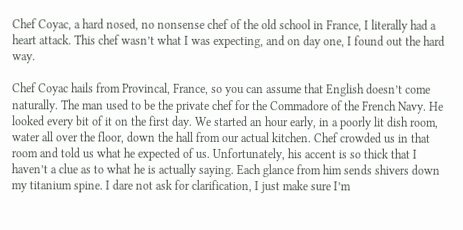Chef Coyac, a hard nosed, no nonsense chef of the old school in France, I literally had a heart attack. This chef wasn’t what I was expecting, and on day one, I found out the hard way.

Chef Coyac hails from Provincal, France, so you can assume that English doesn’t come naturally. The man used to be the private chef for the Commadore of the French Navy. He looked every bit of it on the first day. We started an hour early, in a poorly lit dish room, water all over the floor, down the hall from our actual kitchen. Chef crowded us in that room and told us what he expected of us. Unfortunately, his accent is so thick that I haven’t a clue as to what he is actually saying. Each glance from him sends shivers down my titanium spine. I dare not ask for clarification, I just make sure I’m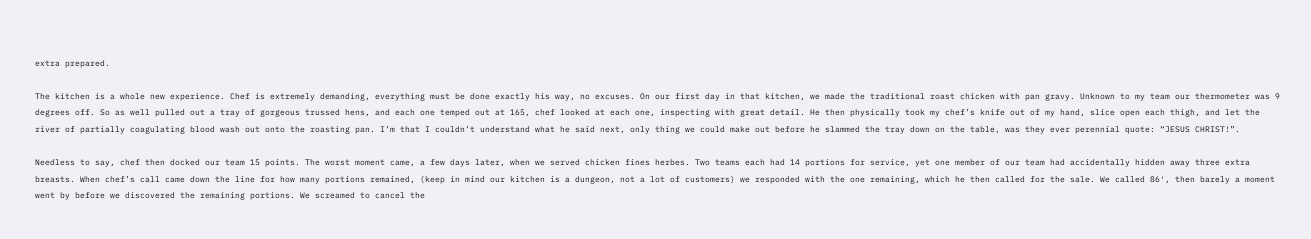extra prepared.

The kitchen is a whole new experience. Chef is extremely demanding, everything must be done exactly his way, no excuses. On our first day in that kitchen, we made the traditional roast chicken with pan gravy. Unknown to my team our thermometer was 9 degrees off. So as well pulled out a tray of gorgeous trussed hens, and each one temped out at 165, chef looked at each one, inspecting with great detail. He then physically took my chef’s knife out of my hand, slice open each thigh, and let the river of partially coagulating blood wash out onto the roasting pan. I’m that I couldn’t understand what he said next, only thing we could make out before he slammed the tray down on the table, was they ever perennial quote: “JESUS CHRIST!”.

Needless to say, chef then docked our team 15 points. The worst moment came, a few days later, when we served chicken fines herbes. Two teams each had 14 portions for service, yet one member of our team had accidentally hidden away three extra breasts. When chef’s call came down the line for how many portions remained, (keep in mind our kitchen is a dungeon, not a lot of customers) we responded with the one remaining, which he then called for the sale. We called 86′, then barely a moment went by before we discovered the remaining portions. We screamed to cancel the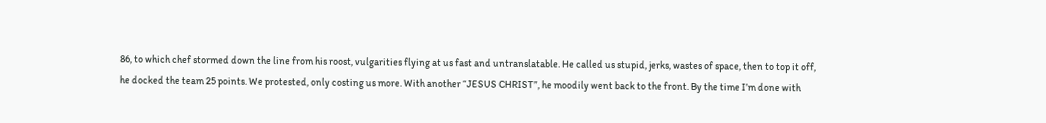86, to which chef stormed down the line from his roost, vulgarities flying at us fast and untranslatable. He called us stupid, jerks, wastes of space, then to top it off, he docked the team 25 points. We protested, only costing us more. With another “JESUS CHRIST”, he moodily went back to the front. By the time I’m done with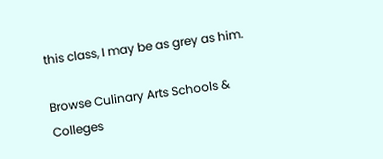this class, I may be as grey as him.

Browse Culinary Arts Schools & Colleges